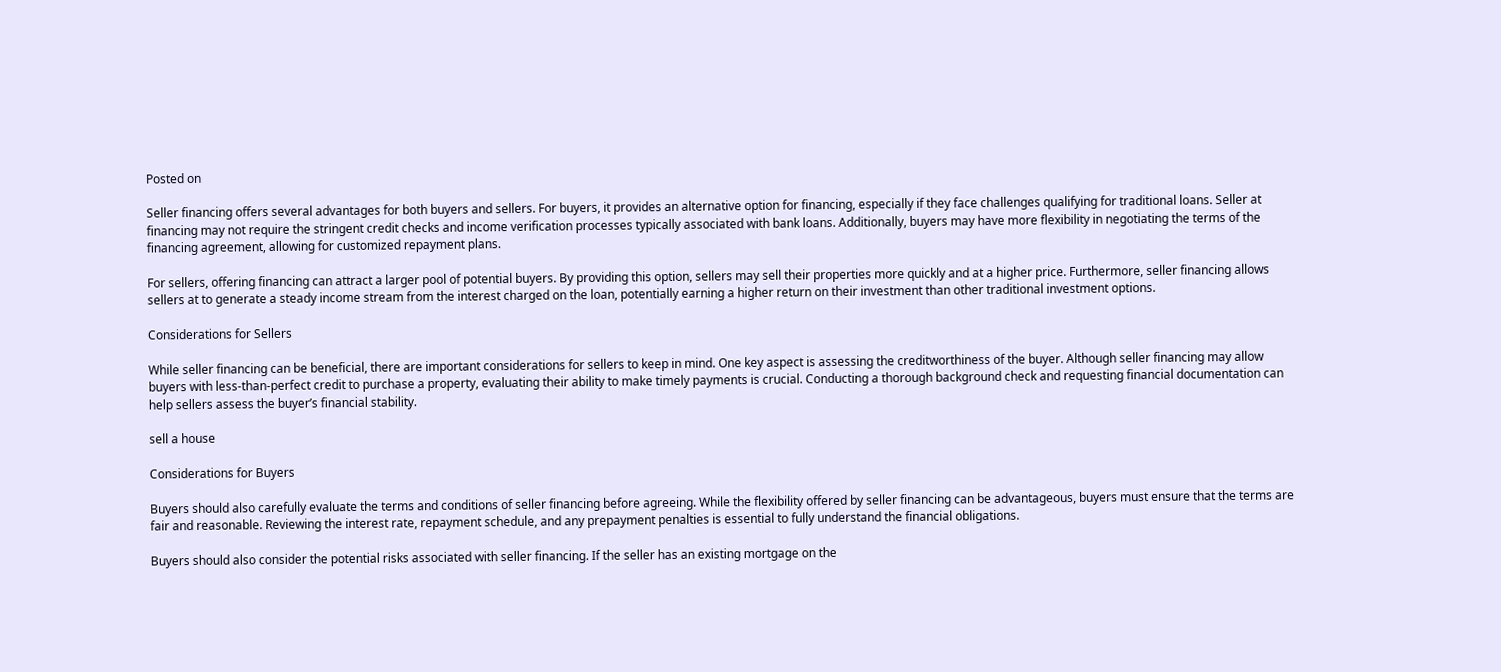Posted on

Seller financing offers several advantages for both buyers and sellers. For buyers, it provides an alternative option for financing, especially if they face challenges qualifying for traditional loans. Seller at financing may not require the stringent credit checks and income verification processes typically associated with bank loans. Additionally, buyers may have more flexibility in negotiating the terms of the financing agreement, allowing for customized repayment plans.

For sellers, offering financing can attract a larger pool of potential buyers. By providing this option, sellers may sell their properties more quickly and at a higher price. Furthermore, seller financing allows sellers at to generate a steady income stream from the interest charged on the loan, potentially earning a higher return on their investment than other traditional investment options.

Considerations for Sellers

While seller financing can be beneficial, there are important considerations for sellers to keep in mind. One key aspect is assessing the creditworthiness of the buyer. Although seller financing may allow buyers with less-than-perfect credit to purchase a property, evaluating their ability to make timely payments is crucial. Conducting a thorough background check and requesting financial documentation can help sellers assess the buyer’s financial stability.

sell a house

Considerations for Buyers

Buyers should also carefully evaluate the terms and conditions of seller financing before agreeing. While the flexibility offered by seller financing can be advantageous, buyers must ensure that the terms are fair and reasonable. Reviewing the interest rate, repayment schedule, and any prepayment penalties is essential to fully understand the financial obligations.

Buyers should also consider the potential risks associated with seller financing. If the seller has an existing mortgage on the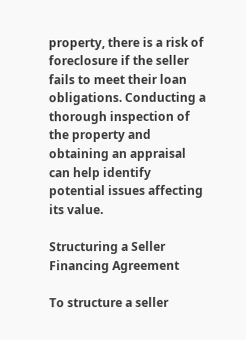property, there is a risk of foreclosure if the seller fails to meet their loan obligations. Conducting a thorough inspection of the property and obtaining an appraisal can help identify potential issues affecting its value.

Structuring a Seller Financing Agreement

To structure a seller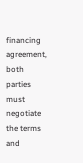financing agreement, both parties must negotiate the terms and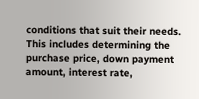conditions that suit their needs. This includes determining the purchase price, down payment amount, interest rate,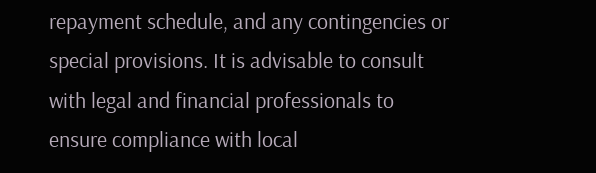repayment schedule, and any contingencies or special provisions. It is advisable to consult with legal and financial professionals to ensure compliance with local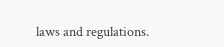laws and regulations.